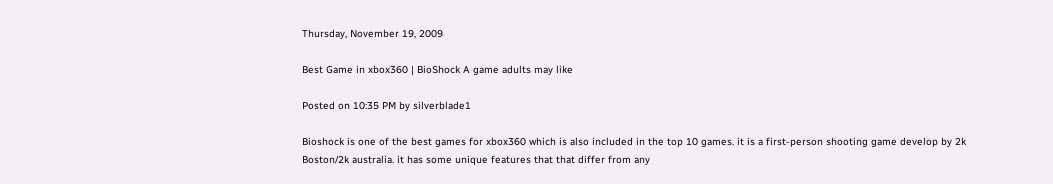Thursday, November 19, 2009

Best Game in xbox360 | BioShock A game adults may like

Posted on 10:35 PM by silverblade1

Bioshock is one of the best games for xbox360 which is also included in the top 10 games. it is a first-person shooting game develop by 2k Boston/2k australia. it has some unique features that that differ from any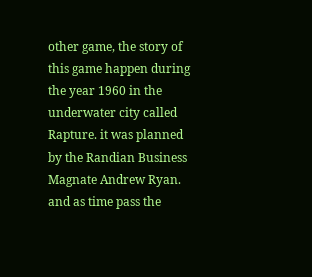other game, the story of this game happen during the year 1960 in the underwater city called Rapture. it was planned by the Randian Business Magnate Andrew Ryan. and as time pass the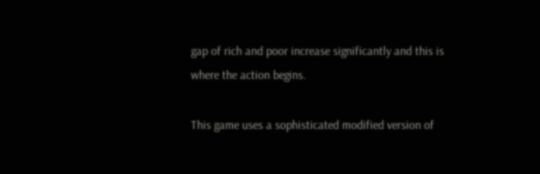gap of rich and poor increase significantly and this is where the action begins.

This game uses a sophisticated modified version of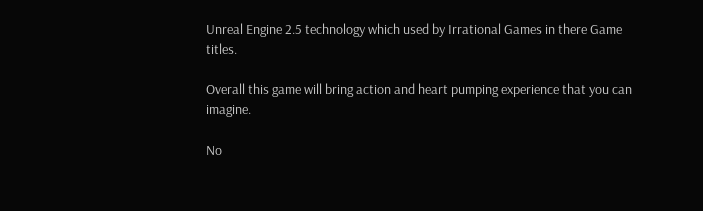Unreal Engine 2.5 technology which used by Irrational Games in there Game titles.

Overall this game will bring action and heart pumping experience that you can imagine.

No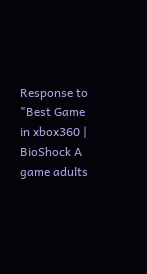Response to "Best Game in xbox360 | BioShock A game adults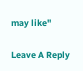may like"

Leave A Reply